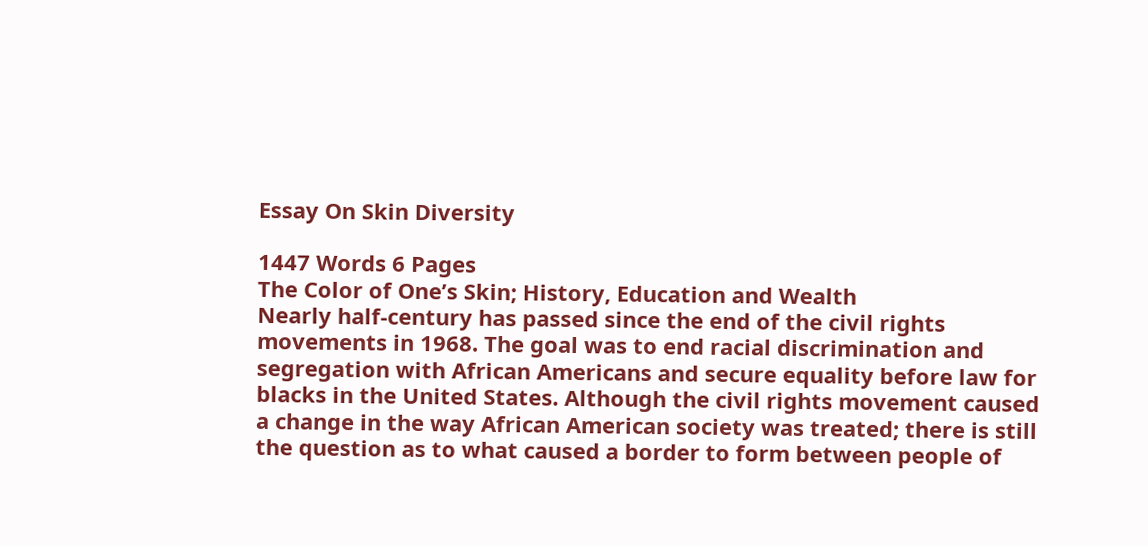Essay On Skin Diversity

1447 Words 6 Pages
The Color of One’s Skin; History, Education and Wealth
Nearly half-century has passed since the end of the civil rights movements in 1968. The goal was to end racial discrimination and segregation with African Americans and secure equality before law for blacks in the United States. Although the civil rights movement caused a change in the way African American society was treated; there is still the question as to what caused a border to form between people of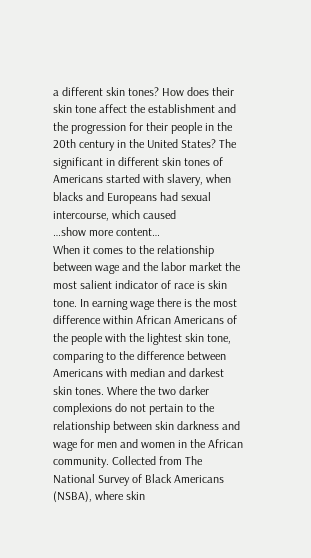a different skin tones? How does their skin tone affect the establishment and the progression for their people in the 20th century in the United States? The significant in different skin tones of Americans started with slavery, when blacks and Europeans had sexual intercourse, which caused
…show more content…
When it comes to the relationship between wage and the labor market the most salient indicator of race is skin tone. In earning wage there is the most difference within African Americans of the people with the lightest skin tone, comparing to the difference between Americans with median and darkest skin tones. Where the two darker complexions do not pertain to the relationship between skin darkness and wage for men and women in the African community. Collected from The National Survey of Black Americans (NSBA), where skin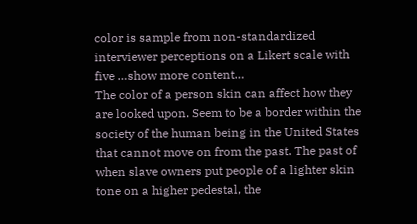color is sample from non-standardized interviewer perceptions on a Likert scale with five …show more content…
The color of a person skin can affect how they are looked upon. Seem to be a border within the society of the human being in the United States that cannot move on from the past. The past of when slave owners put people of a lighter skin tone on a higher pedestal, the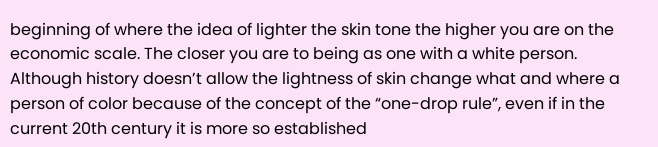beginning of where the idea of lighter the skin tone the higher you are on the economic scale. The closer you are to being as one with a white person. Although history doesn’t allow the lightness of skin change what and where a person of color because of the concept of the “one-drop rule”, even if in the current 20th century it is more so established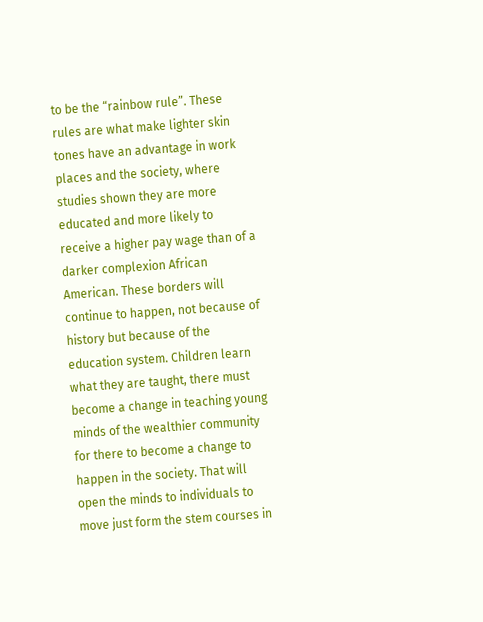to be the “rainbow rule”. These rules are what make lighter skin tones have an advantage in work places and the society, where studies shown they are more educated and more likely to receive a higher pay wage than of a darker complexion African American. These borders will continue to happen, not because of history but because of the education system. Children learn what they are taught, there must become a change in teaching young minds of the wealthier community for there to become a change to happen in the society. That will open the minds to individuals to move just form the stem courses in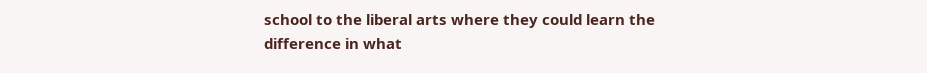school to the liberal arts where they could learn the difference in what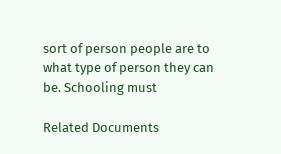sort of person people are to what type of person they can be. Schooling must

Related Documents